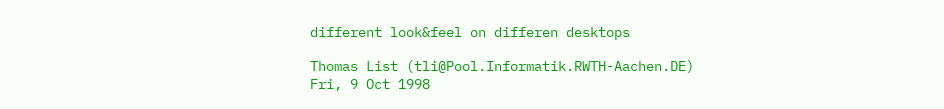different look&feel on differen desktops

Thomas List (tli@Pool.Informatik.RWTH-Aachen.DE)
Fri, 9 Oct 1998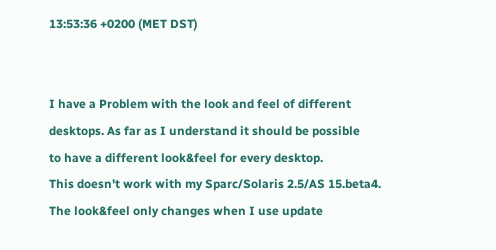13:53:36 +0200 (MET DST)


I have a Problem with the look and feel of different
desktops. As far as I understand it should be possible
to have a different look&feel for every desktop.
This doesn't work with my Sparc/Solaris 2.5/AS 15.beta4.
The look&feel only changes when I use update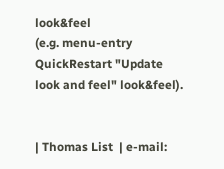look&feel
(e.g. menu-entry QuickRestart "Update look and feel" look&feel).


| Thomas List  | e-mail: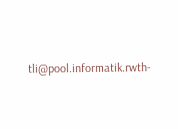tli@pool.informatik.rwth-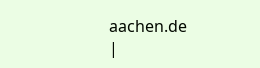aachen.de             |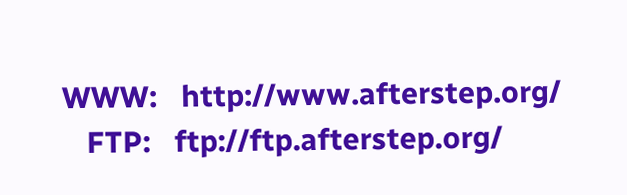WWW:   http://www.afterstep.org/
   FTP:   ftp://ftp.afterstep.org/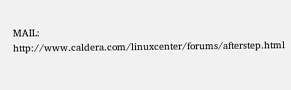MAIL:  http://www.caldera.com/linuxcenter/forums/afterstep.html